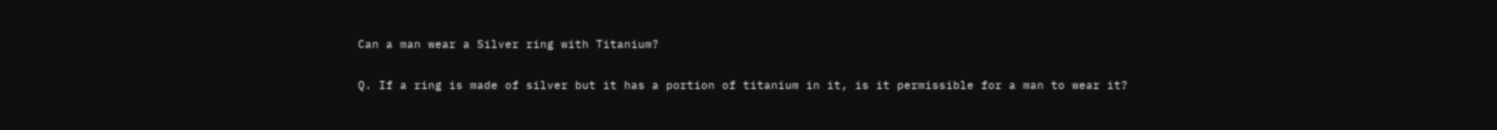Can a man wear a Silver ring with Titanium?

Q. If a ring is made of silver but it has a portion of titanium in it, is it permissible for a man to wear it?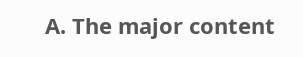A. The major content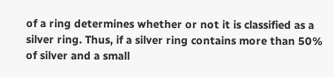of a ring determines whether or not it is classified as a silver ring. Thus, if a silver ring contains more than 50% of silver and a small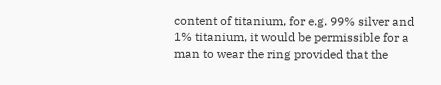content of titanium, for e.g. 99% silver and 1% titanium, it would be permissible for a man to wear the ring provided that the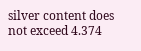silver content does not exceed 4.374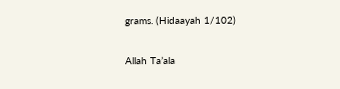grams. (Hidaayah 1/102)

Allah Ta’ala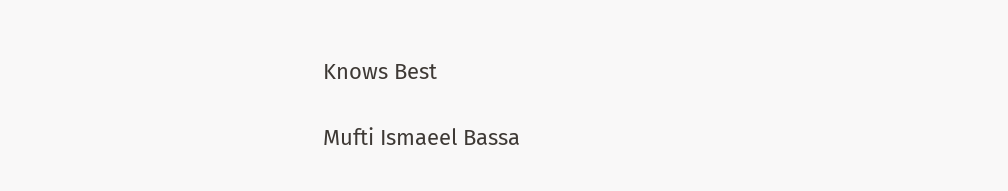Knows Best

Mufti Ismaeel Bassa